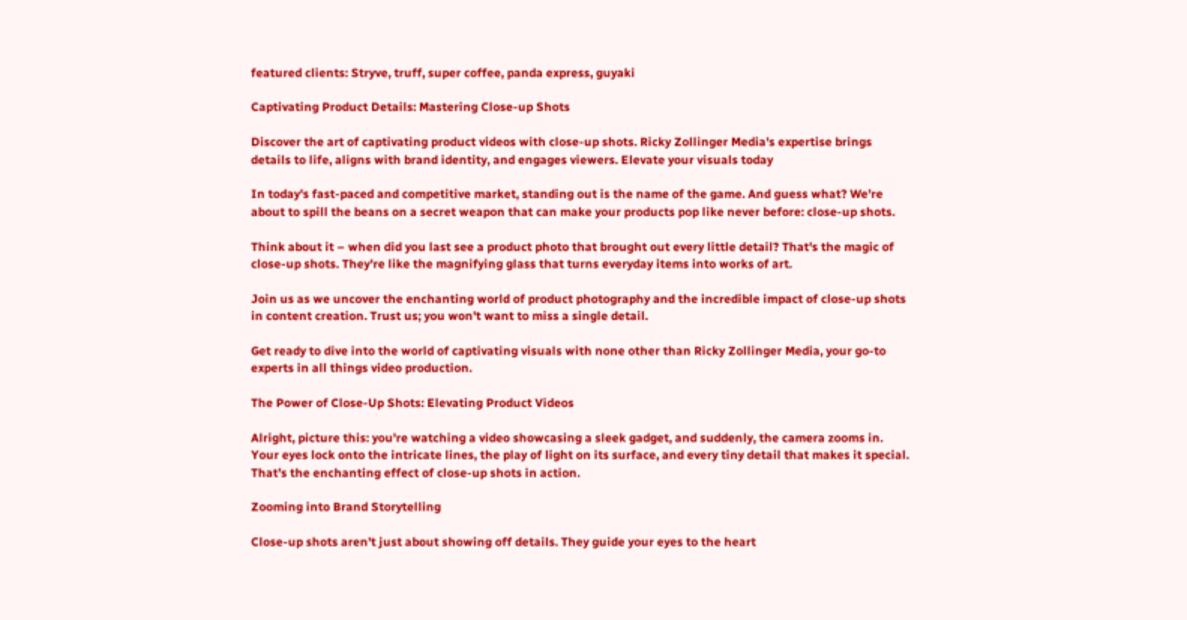featured clients: Stryve, truff, super coffee, panda express, guyaki

Captivating Product Details: Mastering Close-up Shots

Discover the art of captivating product videos with close-up shots. Ricky Zollinger Media's expertise brings details to life, aligns with brand identity, and engages viewers. Elevate your visuals today

In today's fast-paced and competitive market, standing out is the name of the game. And guess what? We're about to spill the beans on a secret weapon that can make your products pop like never before: close-up shots.

Think about it – when did you last see a product photo that brought out every little detail? That's the magic of close-up shots. They're like the magnifying glass that turns everyday items into works of art.

Join us as we uncover the enchanting world of product photography and the incredible impact of close-up shots in content creation. Trust us; you won't want to miss a single detail.

Get ready to dive into the world of captivating visuals with none other than Ricky Zollinger Media, your go-to experts in all things video production.

The Power of Close-Up Shots: Elevating Product Videos

Alright, picture this: you're watching a video showcasing a sleek gadget, and suddenly, the camera zooms in. Your eyes lock onto the intricate lines, the play of light on its surface, and every tiny detail that makes it special. That’s the enchanting effect of close-up shots in action.

Zooming into Brand Storytelling

Close-up shots aren't just about showing off details. They guide your eyes to the heart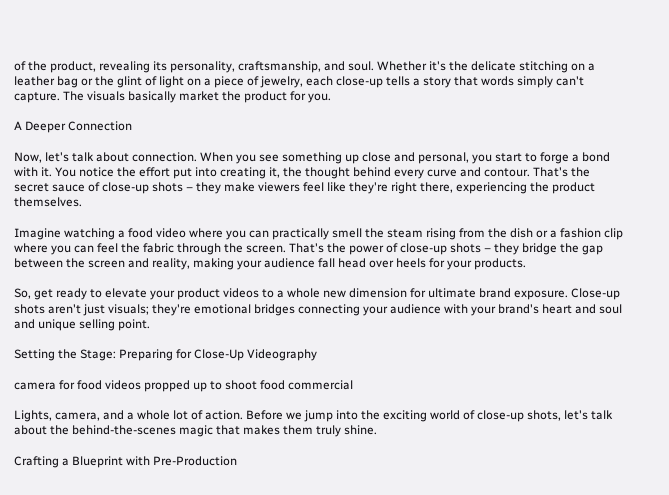of the product, revealing its personality, craftsmanship, and soul. Whether it's the delicate stitching on a leather bag or the glint of light on a piece of jewelry, each close-up tells a story that words simply can't capture. The visuals basically market the product for you.

A Deeper Connection

Now, let's talk about connection. When you see something up close and personal, you start to forge a bond with it. You notice the effort put into creating it, the thought behind every curve and contour. That's the secret sauce of close-up shots – they make viewers feel like they're right there, experiencing the product themselves.

Imagine watching a food video where you can practically smell the steam rising from the dish or a fashion clip where you can feel the fabric through the screen. That's the power of close-up shots – they bridge the gap between the screen and reality, making your audience fall head over heels for your products.

So, get ready to elevate your product videos to a whole new dimension for ultimate brand exposure. Close-up shots aren't just visuals; they're emotional bridges connecting your audience with your brand's heart and soul and unique selling point.

Setting the Stage: Preparing for Close-Up Videography

camera for food videos propped up to shoot food commercial

Lights, camera, and a whole lot of action. Before we jump into the exciting world of close-up shots, let's talk about the behind-the-scenes magic that makes them truly shine.

Crafting a Blueprint with Pre-Production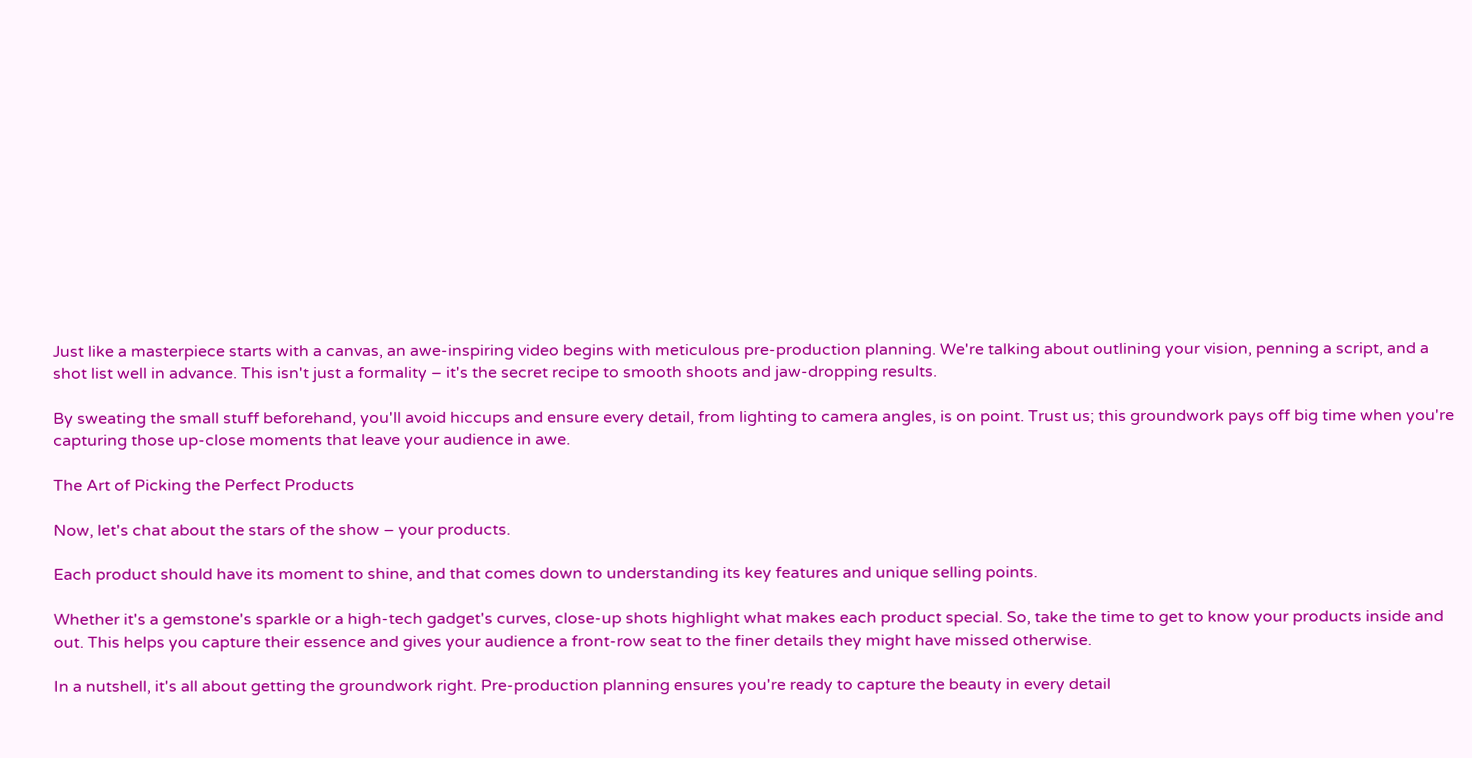Just like a masterpiece starts with a canvas, an awe-inspiring video begins with meticulous pre-production planning. We're talking about outlining your vision, penning a script, and a shot list well in advance. This isn't just a formality – it's the secret recipe to smooth shoots and jaw-dropping results.

By sweating the small stuff beforehand, you'll avoid hiccups and ensure every detail, from lighting to camera angles, is on point. Trust us; this groundwork pays off big time when you're capturing those up-close moments that leave your audience in awe.

The Art of Picking the Perfect Products

Now, let's chat about the stars of the show – your products.

Each product should have its moment to shine, and that comes down to understanding its key features and unique selling points.

Whether it's a gemstone's sparkle or a high-tech gadget's curves, close-up shots highlight what makes each product special. So, take the time to get to know your products inside and out. This helps you capture their essence and gives your audience a front-row seat to the finer details they might have missed otherwise.

In a nutshell, it's all about getting the groundwork right. Pre-production planning ensures you're ready to capture the beauty in every detail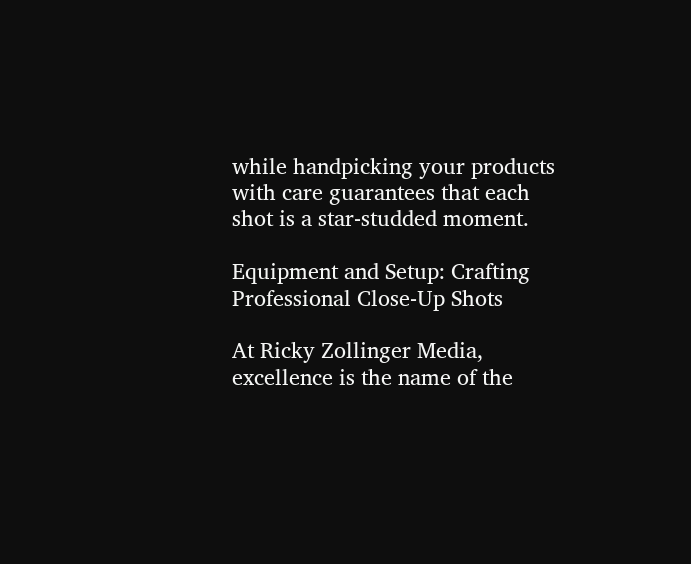while handpicking your products with care guarantees that each shot is a star-studded moment.

Equipment and Setup: Crafting Professional Close-Up Shots

At Ricky Zollinger Media, excellence is the name of the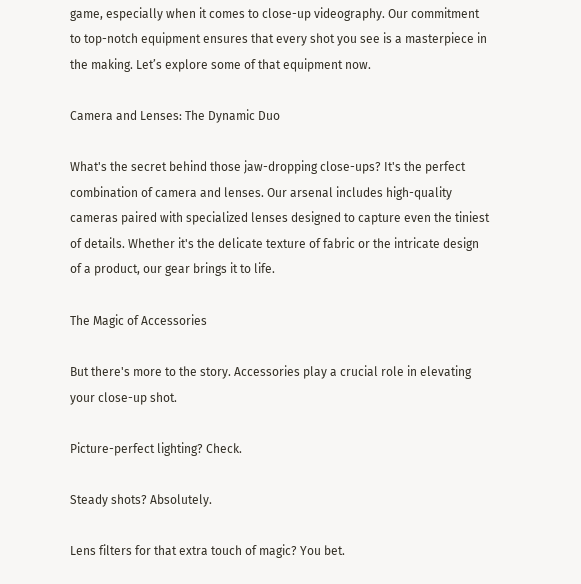game, especially when it comes to close-up videography. Our commitment to top-notch equipment ensures that every shot you see is a masterpiece in the making. Let’s explore some of that equipment now.

Camera and Lenses: The Dynamic Duo

What's the secret behind those jaw-dropping close-ups? It's the perfect combination of camera and lenses. Our arsenal includes high-quality cameras paired with specialized lenses designed to capture even the tiniest of details. Whether it's the delicate texture of fabric or the intricate design of a product, our gear brings it to life.

The Magic of Accessories

But there's more to the story. Accessories play a crucial role in elevating your close-up shot.

Picture-perfect lighting? Check.

Steady shots? Absolutely.

Lens filters for that extra touch of magic? You bet.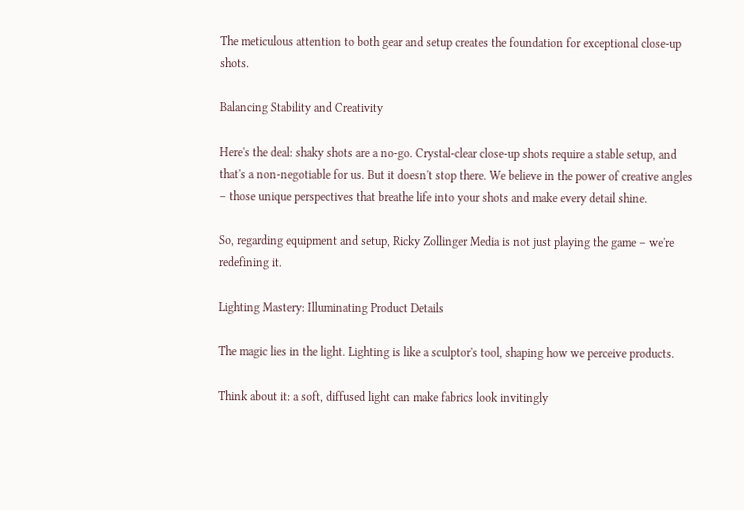The meticulous attention to both gear and setup creates the foundation for exceptional close-up shots.

Balancing Stability and Creativity

Here's the deal: shaky shots are a no-go. Crystal-clear close-up shots require a stable setup, and that's a non-negotiable for us. But it doesn't stop there. We believe in the power of creative angles – those unique perspectives that breathe life into your shots and make every detail shine.

So, regarding equipment and setup, Ricky Zollinger Media is not just playing the game – we're redefining it.

Lighting Mastery: Illuminating Product Details

The magic lies in the light. Lighting is like a sculptor's tool, shaping how we perceive products.

Think about it: a soft, diffused light can make fabrics look invitingly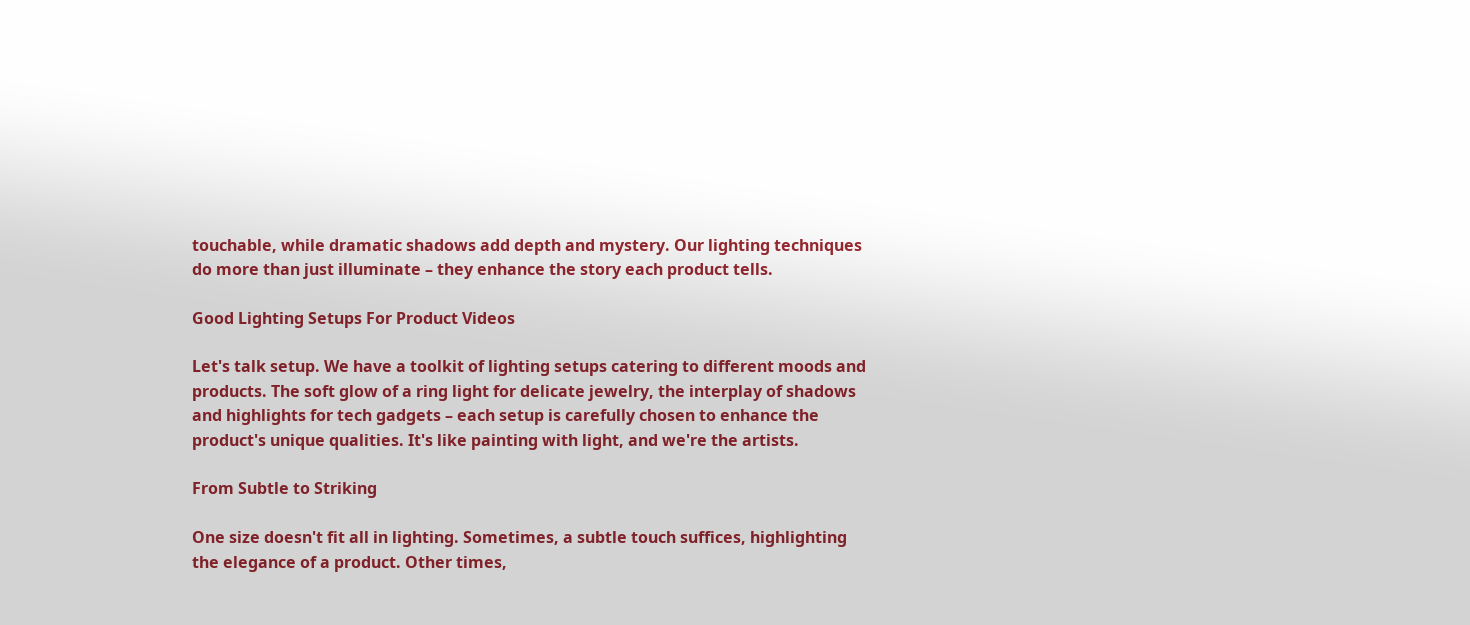touchable, while dramatic shadows add depth and mystery. Our lighting techniques do more than just illuminate – they enhance the story each product tells.

Good Lighting Setups For Product Videos

Let's talk setup. We have a toolkit of lighting setups catering to different moods and products. The soft glow of a ring light for delicate jewelry, the interplay of shadows and highlights for tech gadgets – each setup is carefully chosen to enhance the product's unique qualities. It's like painting with light, and we're the artists.

From Subtle to Striking

One size doesn't fit all in lighting. Sometimes, a subtle touch suffices, highlighting the elegance of a product. Other times,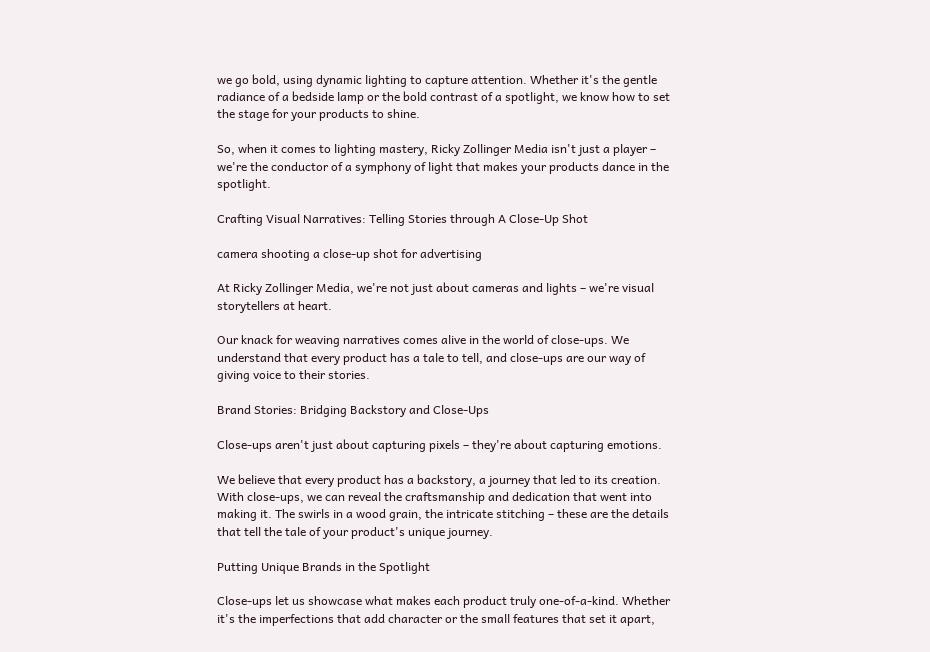we go bold, using dynamic lighting to capture attention. Whether it's the gentle radiance of a bedside lamp or the bold contrast of a spotlight, we know how to set the stage for your products to shine.

So, when it comes to lighting mastery, Ricky Zollinger Media isn't just a player – we're the conductor of a symphony of light that makes your products dance in the spotlight.

Crafting Visual Narratives: Telling Stories through A Close-Up Shot

camera shooting a close-up shot for advertising

At Ricky Zollinger Media, we're not just about cameras and lights – we're visual storytellers at heart.

Our knack for weaving narratives comes alive in the world of close-ups. We understand that every product has a tale to tell, and close-ups are our way of giving voice to their stories.

Brand Stories: Bridging Backstory and Close-Ups

Close-ups aren't just about capturing pixels – they're about capturing emotions.

We believe that every product has a backstory, a journey that led to its creation. With close-ups, we can reveal the craftsmanship and dedication that went into making it. The swirls in a wood grain, the intricate stitching – these are the details that tell the tale of your product's unique journey.

Putting Unique Brands in the Spotlight

Close-ups let us showcase what makes each product truly one-of-a-kind. Whether it's the imperfections that add character or the small features that set it apart,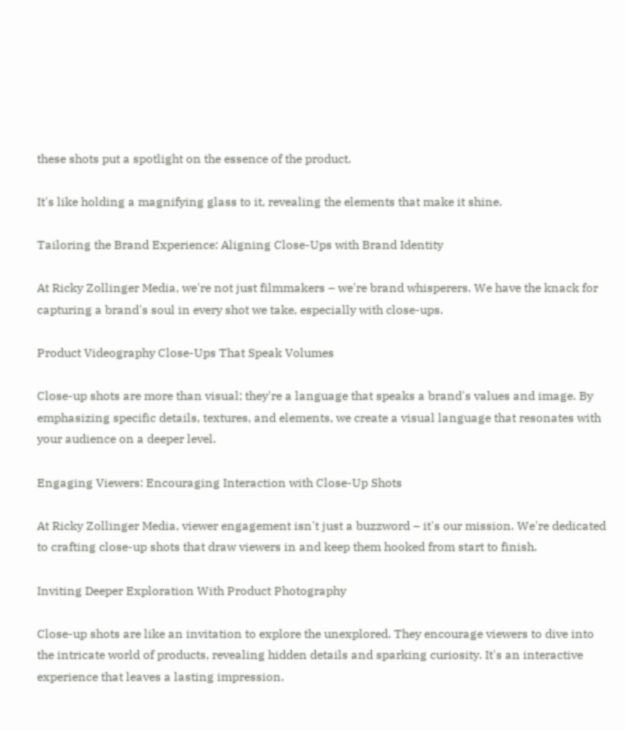these shots put a spotlight on the essence of the product.

It's like holding a magnifying glass to it, revealing the elements that make it shine.

Tailoring the Brand Experience: Aligning Close-Ups with Brand Identity

At Ricky Zollinger Media, we're not just filmmakers – we're brand whisperers. We have the knack for capturing a brand's soul in every shot we take, especially with close-ups.

Product Videography Close-Ups That Speak Volumes

Close-up shots are more than visual; they're a language that speaks a brand's values and image. By emphasizing specific details, textures, and elements, we create a visual language that resonates with your audience on a deeper level.

Engaging Viewers: Encouraging Interaction with Close-Up Shots

At Ricky Zollinger Media, viewer engagement isn't just a buzzword – it's our mission. We're dedicated to crafting close-up shots that draw viewers in and keep them hooked from start to finish.

Inviting Deeper Exploration With Product Photography

Close-up shots are like an invitation to explore the unexplored. They encourage viewers to dive into the intricate world of products, revealing hidden details and sparking curiosity. It's an interactive experience that leaves a lasting impression.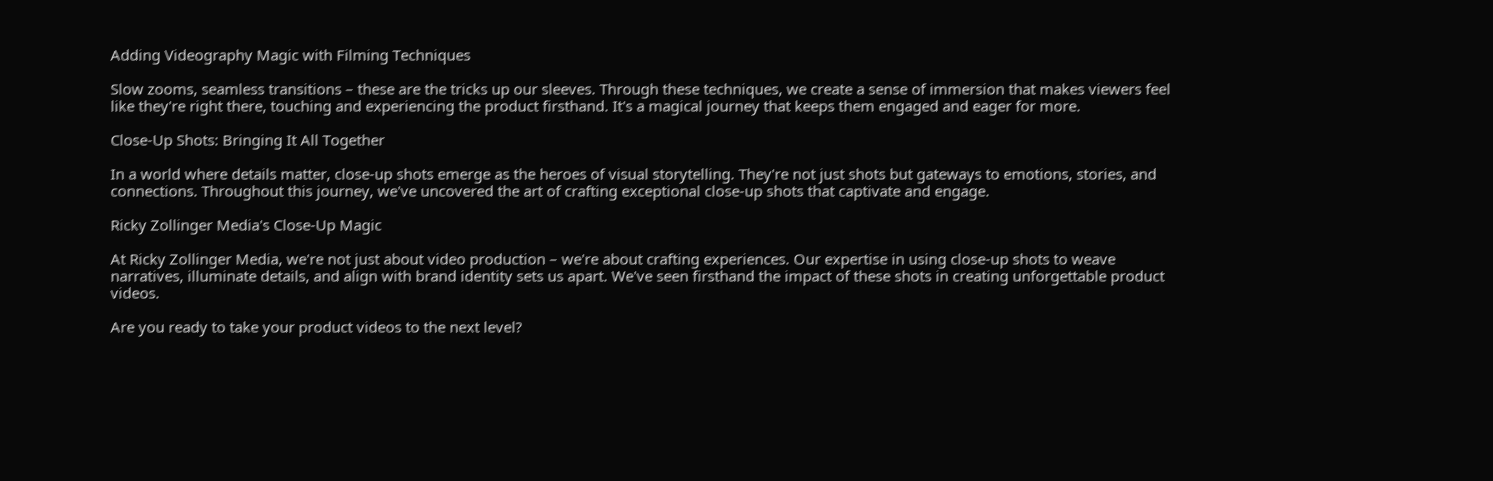Adding Videography Magic with Filming Techniques

Slow zooms, seamless transitions – these are the tricks up our sleeves. Through these techniques, we create a sense of immersion that makes viewers feel like they're right there, touching and experiencing the product firsthand. It's a magical journey that keeps them engaged and eager for more.

Close-Up Shots: Bringing It All Together

In a world where details matter, close-up shots emerge as the heroes of visual storytelling. They're not just shots but gateways to emotions, stories, and connections. Throughout this journey, we've uncovered the art of crafting exceptional close-up shots that captivate and engage.

Ricky Zollinger Media's Close-Up Magic

At Ricky Zollinger Media, we're not just about video production – we're about crafting experiences. Our expertise in using close-up shots to weave narratives, illuminate details, and align with brand identity sets us apart. We've seen firsthand the impact of these shots in creating unforgettable product videos.

Are you ready to take your product videos to the next level?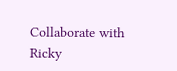Collaborate with Ricky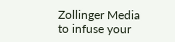Zollinger Media to infuse your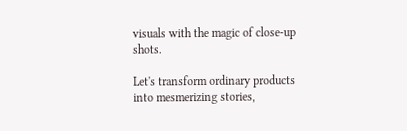visuals with the magic of close-up shots.

Let's transform ordinary products into mesmerizing stories,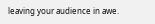leaving your audience in awe.